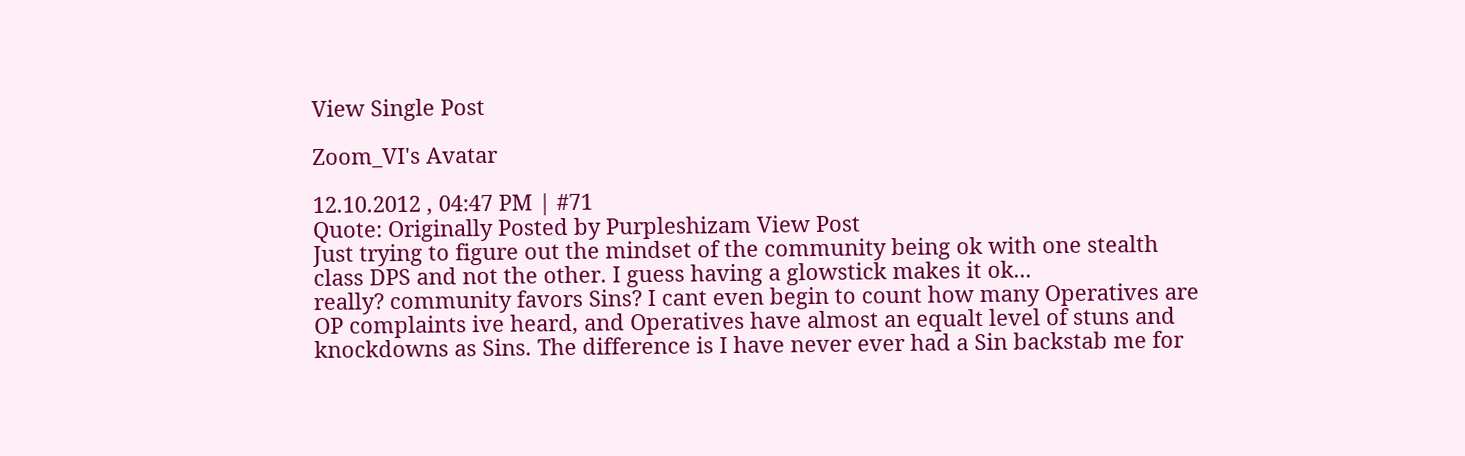View Single Post

Zoom_VI's Avatar

12.10.2012 , 04:47 PM | #71
Quote: Originally Posted by Purpleshizam View Post
Just trying to figure out the mindset of the community being ok with one stealth class DPS and not the other. I guess having a glowstick makes it ok...
really? community favors Sins? I cant even begin to count how many Operatives are OP complaints ive heard, and Operatives have almost an equalt level of stuns and knockdowns as Sins. The difference is I have never ever had a Sin backstab me for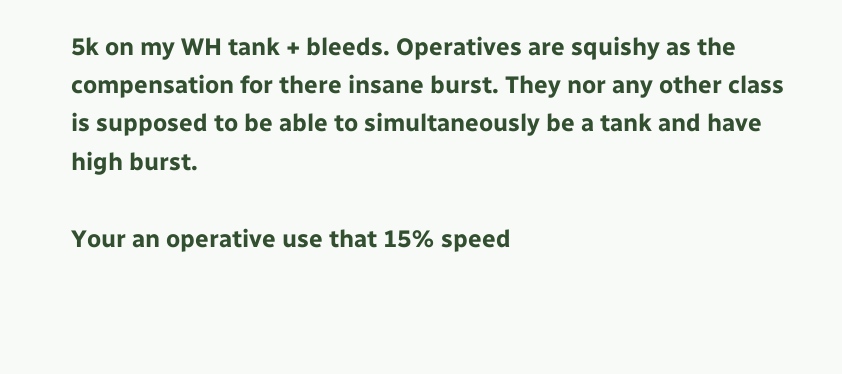5k on my WH tank + bleeds. Operatives are squishy as the compensation for there insane burst. They nor any other class is supposed to be able to simultaneously be a tank and have high burst.

Your an operative use that 15% speed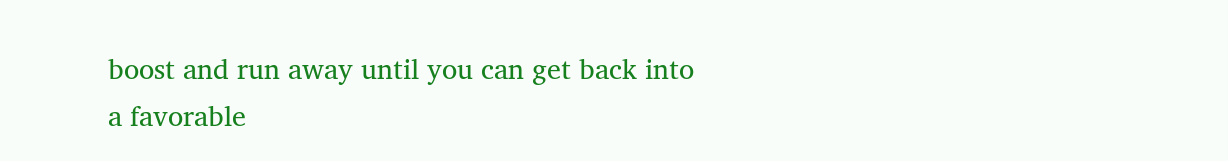boost and run away until you can get back into a favorable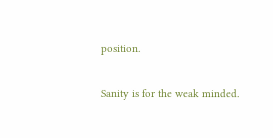position.

Sanity is for the weak minded.